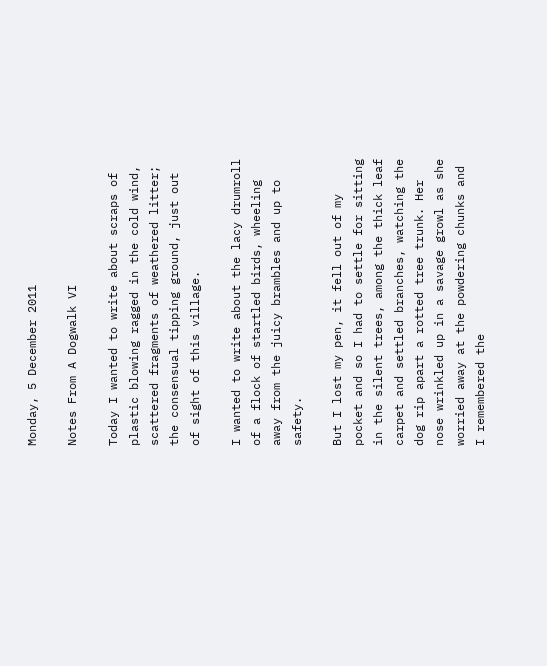Monday, 5 December 2011

Notes From A Dogwalk VI

Today I wanted to write about scraps of plastic blowing ragged in the cold wind, scattered fragments of weathered litter; the consensual tipping ground, just out of sight of this village.

I wanted to write about the lacy drumroll of a flock of startled birds, wheeling away from the juicy brambles and up to safety.

But I lost my pen, it fell out of my pocket and so I had to settle for sitting in the silent trees, among the thick leaf carpet and settled branches, watching the dog rip apart a rotted tree trunk. Her nose wrinkled up in a savage growl as she worried away at the powdering chunks and I remembered the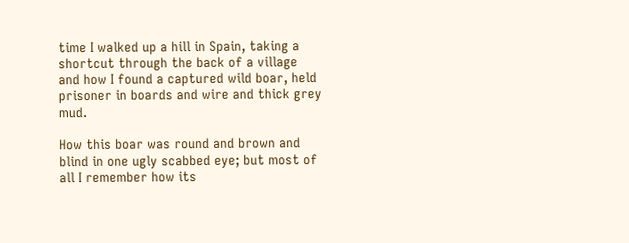time I walked up a hill in Spain, taking a shortcut through the back of a village and how I found a captured wild boar, held prisoner in boards and wire and thick grey mud.

How this boar was round and brown and blind in one ugly scabbed eye; but most of all I remember how its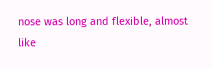nose was long and flexible, almost like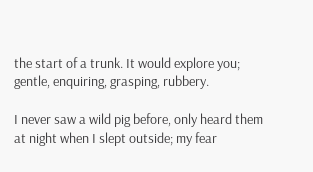the start of a trunk. It would explore you; gentle, enquiring, grasping, rubbery.

I never saw a wild pig before, only heard them at night when I slept outside; my fear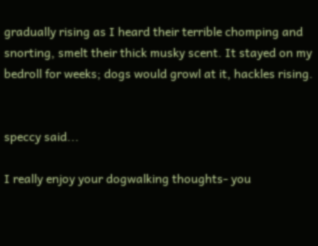gradually rising as I heard their terrible chomping and snorting, smelt their thick musky scent. It stayed on my bedroll for weeks; dogs would growl at it, hackles rising.


speccy said...

I really enjoy your dogwalking thoughts- you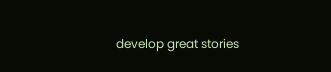develop great stories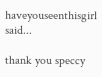haveyouseenthisgirl said...

thank you speccy